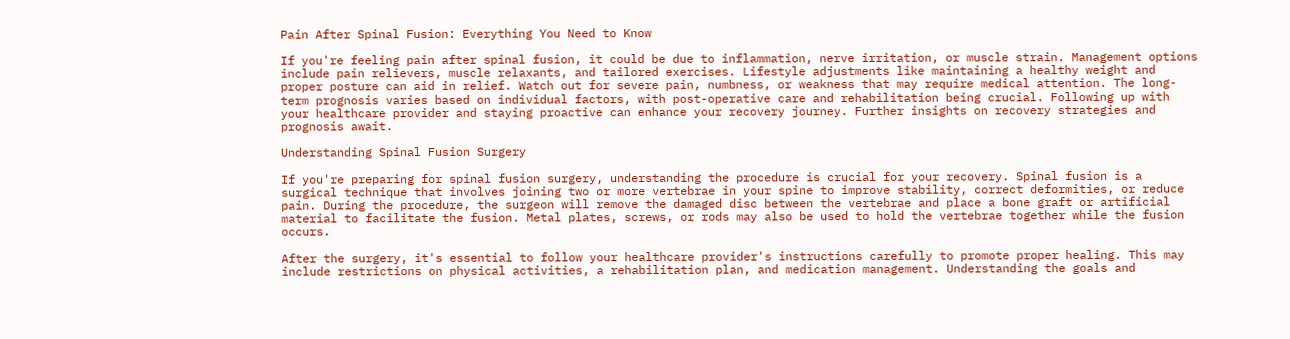Pain After Spinal Fusion: Everything You Need to Know

If you're feeling pain after spinal fusion, it could be due to inflammation, nerve irritation, or muscle strain. Management options include pain relievers, muscle relaxants, and tailored exercises. Lifestyle adjustments like maintaining a healthy weight and proper posture can aid in relief. Watch out for severe pain, numbness, or weakness that may require medical attention. The long-term prognosis varies based on individual factors, with post-operative care and rehabilitation being crucial. Following up with your healthcare provider and staying proactive can enhance your recovery journey. Further insights on recovery strategies and prognosis await.

Understanding Spinal Fusion Surgery

If you're preparing for spinal fusion surgery, understanding the procedure is crucial for your recovery. Spinal fusion is a surgical technique that involves joining two or more vertebrae in your spine to improve stability, correct deformities, or reduce pain. During the procedure, the surgeon will remove the damaged disc between the vertebrae and place a bone graft or artificial material to facilitate the fusion. Metal plates, screws, or rods may also be used to hold the vertebrae together while the fusion occurs.

After the surgery, it's essential to follow your healthcare provider's instructions carefully to promote proper healing. This may include restrictions on physical activities, a rehabilitation plan, and medication management. Understanding the goals and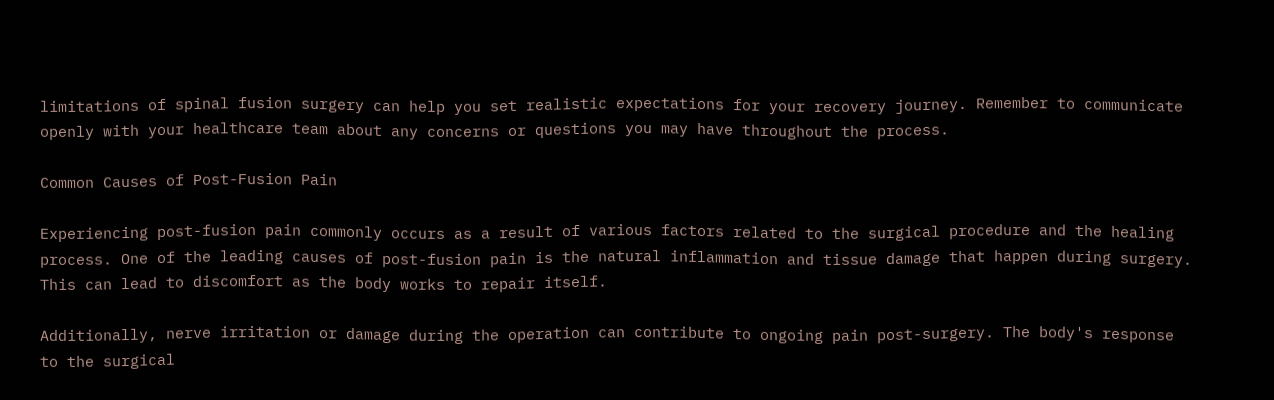limitations of spinal fusion surgery can help you set realistic expectations for your recovery journey. Remember to communicate openly with your healthcare team about any concerns or questions you may have throughout the process.

Common Causes of Post-Fusion Pain

Experiencing post-fusion pain commonly occurs as a result of various factors related to the surgical procedure and the healing process. One of the leading causes of post-fusion pain is the natural inflammation and tissue damage that happen during surgery. This can lead to discomfort as the body works to repair itself.

Additionally, nerve irritation or damage during the operation can contribute to ongoing pain post-surgery. The body's response to the surgical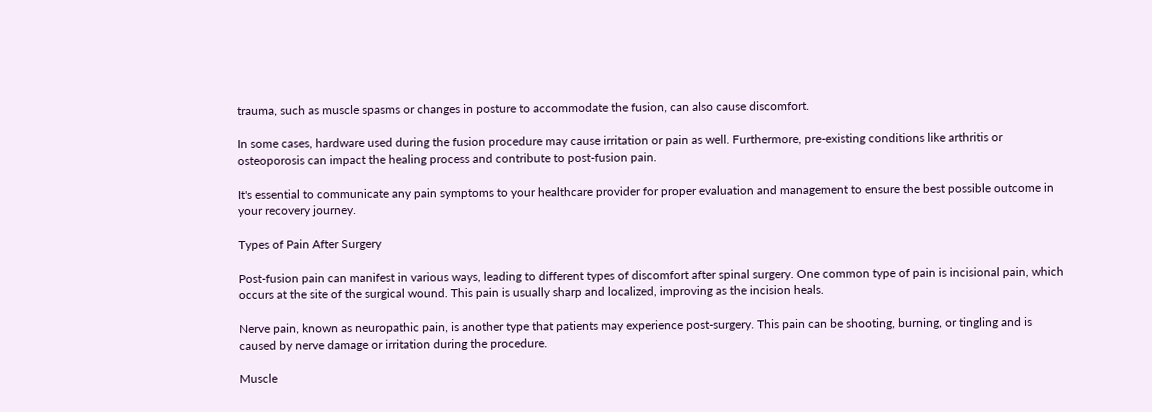trauma, such as muscle spasms or changes in posture to accommodate the fusion, can also cause discomfort.

In some cases, hardware used during the fusion procedure may cause irritation or pain as well. Furthermore, pre-existing conditions like arthritis or osteoporosis can impact the healing process and contribute to post-fusion pain.

It's essential to communicate any pain symptoms to your healthcare provider for proper evaluation and management to ensure the best possible outcome in your recovery journey.

Types of Pain After Surgery

Post-fusion pain can manifest in various ways, leading to different types of discomfort after spinal surgery. One common type of pain is incisional pain, which occurs at the site of the surgical wound. This pain is usually sharp and localized, improving as the incision heals.

Nerve pain, known as neuropathic pain, is another type that patients may experience post-surgery. This pain can be shooting, burning, or tingling and is caused by nerve damage or irritation during the procedure.

Muscle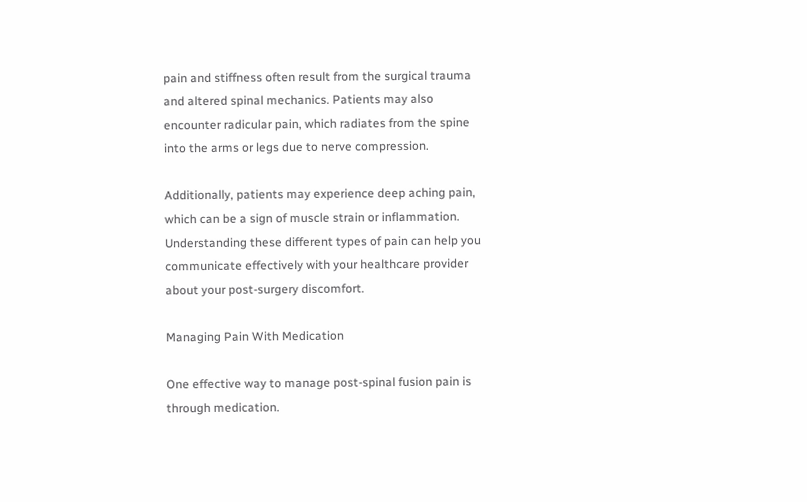pain and stiffness often result from the surgical trauma and altered spinal mechanics. Patients may also encounter radicular pain, which radiates from the spine into the arms or legs due to nerve compression.

Additionally, patients may experience deep aching pain, which can be a sign of muscle strain or inflammation. Understanding these different types of pain can help you communicate effectively with your healthcare provider about your post-surgery discomfort.

Managing Pain With Medication

One effective way to manage post-spinal fusion pain is through medication.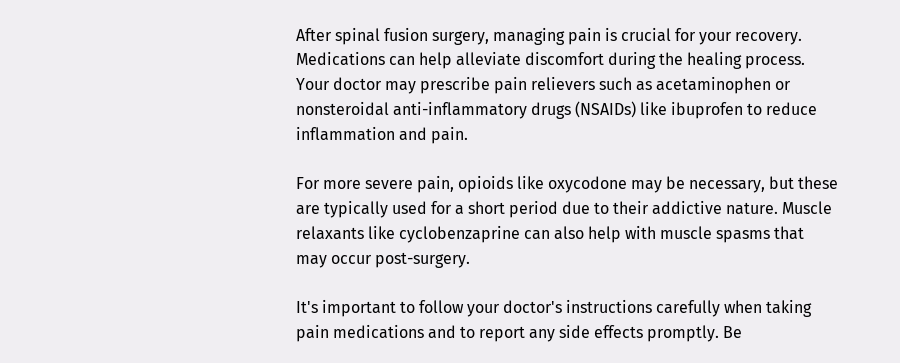After spinal fusion surgery, managing pain is crucial for your recovery. Medications can help alleviate discomfort during the healing process. Your doctor may prescribe pain relievers such as acetaminophen or nonsteroidal anti-inflammatory drugs (NSAIDs) like ibuprofen to reduce inflammation and pain.

For more severe pain, opioids like oxycodone may be necessary, but these are typically used for a short period due to their addictive nature. Muscle relaxants like cyclobenzaprine can also help with muscle spasms that may occur post-surgery.

It's important to follow your doctor's instructions carefully when taking pain medications and to report any side effects promptly. Be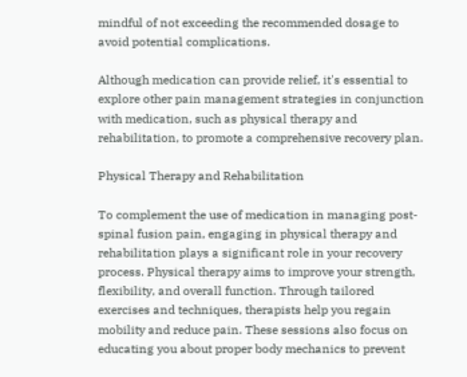mindful of not exceeding the recommended dosage to avoid potential complications.

Although medication can provide relief, it's essential to explore other pain management strategies in conjunction with medication, such as physical therapy and rehabilitation, to promote a comprehensive recovery plan.

Physical Therapy and Rehabilitation

To complement the use of medication in managing post-spinal fusion pain, engaging in physical therapy and rehabilitation plays a significant role in your recovery process. Physical therapy aims to improve your strength, flexibility, and overall function. Through tailored exercises and techniques, therapists help you regain mobility and reduce pain. These sessions also focus on educating you about proper body mechanics to prevent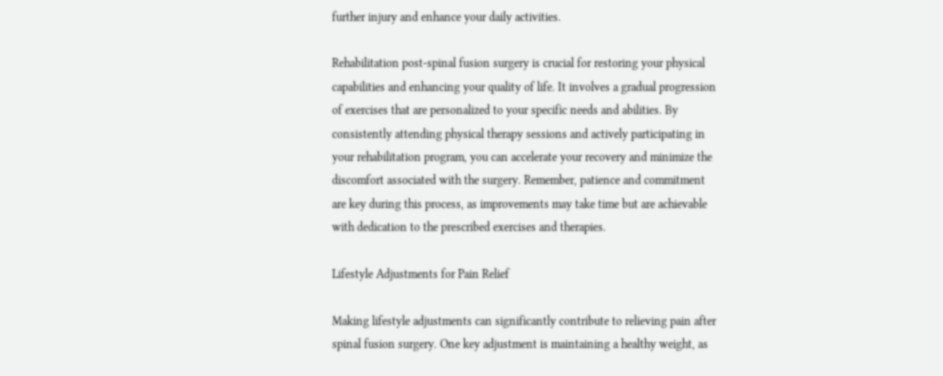further injury and enhance your daily activities.

Rehabilitation post-spinal fusion surgery is crucial for restoring your physical capabilities and enhancing your quality of life. It involves a gradual progression of exercises that are personalized to your specific needs and abilities. By consistently attending physical therapy sessions and actively participating in your rehabilitation program, you can accelerate your recovery and minimize the discomfort associated with the surgery. Remember, patience and commitment are key during this process, as improvements may take time but are achievable with dedication to the prescribed exercises and therapies.

Lifestyle Adjustments for Pain Relief

Making lifestyle adjustments can significantly contribute to relieving pain after spinal fusion surgery. One key adjustment is maintaining a healthy weight, as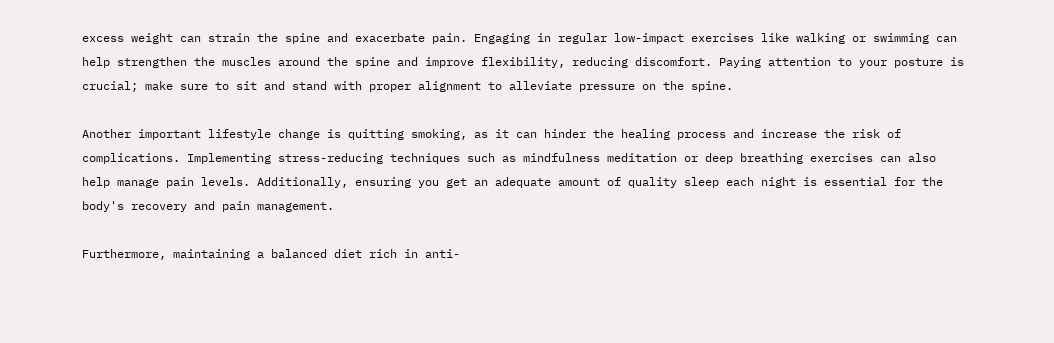excess weight can strain the spine and exacerbate pain. Engaging in regular low-impact exercises like walking or swimming can help strengthen the muscles around the spine and improve flexibility, reducing discomfort. Paying attention to your posture is crucial; make sure to sit and stand with proper alignment to alleviate pressure on the spine.

Another important lifestyle change is quitting smoking, as it can hinder the healing process and increase the risk of complications. Implementing stress-reducing techniques such as mindfulness meditation or deep breathing exercises can also help manage pain levels. Additionally, ensuring you get an adequate amount of quality sleep each night is essential for the body's recovery and pain management.

Furthermore, maintaining a balanced diet rich in anti-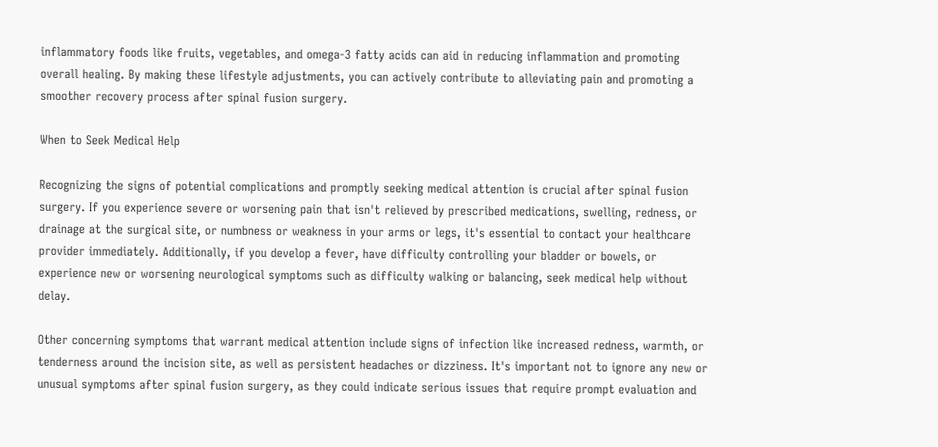inflammatory foods like fruits, vegetables, and omega-3 fatty acids can aid in reducing inflammation and promoting overall healing. By making these lifestyle adjustments, you can actively contribute to alleviating pain and promoting a smoother recovery process after spinal fusion surgery.

When to Seek Medical Help

Recognizing the signs of potential complications and promptly seeking medical attention is crucial after spinal fusion surgery. If you experience severe or worsening pain that isn't relieved by prescribed medications, swelling, redness, or drainage at the surgical site, or numbness or weakness in your arms or legs, it's essential to contact your healthcare provider immediately. Additionally, if you develop a fever, have difficulty controlling your bladder or bowels, or experience new or worsening neurological symptoms such as difficulty walking or balancing, seek medical help without delay.

Other concerning symptoms that warrant medical attention include signs of infection like increased redness, warmth, or tenderness around the incision site, as well as persistent headaches or dizziness. It's important not to ignore any new or unusual symptoms after spinal fusion surgery, as they could indicate serious issues that require prompt evaluation and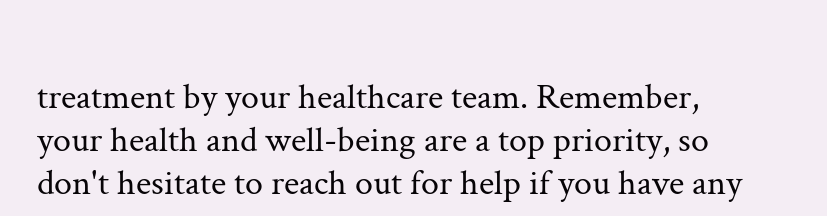treatment by your healthcare team. Remember, your health and well-being are a top priority, so don't hesitate to reach out for help if you have any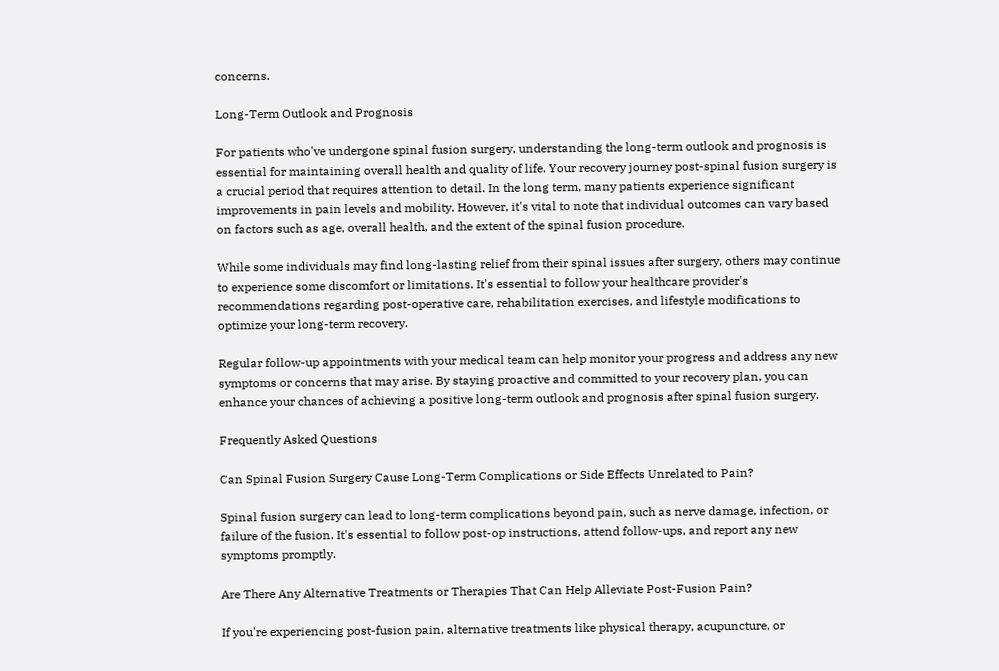concerns.

Long-Term Outlook and Prognosis

For patients who've undergone spinal fusion surgery, understanding the long-term outlook and prognosis is essential for maintaining overall health and quality of life. Your recovery journey post-spinal fusion surgery is a crucial period that requires attention to detail. In the long term, many patients experience significant improvements in pain levels and mobility. However, it's vital to note that individual outcomes can vary based on factors such as age, overall health, and the extent of the spinal fusion procedure.

While some individuals may find long-lasting relief from their spinal issues after surgery, others may continue to experience some discomfort or limitations. It's essential to follow your healthcare provider's recommendations regarding post-operative care, rehabilitation exercises, and lifestyle modifications to optimize your long-term recovery.

Regular follow-up appointments with your medical team can help monitor your progress and address any new symptoms or concerns that may arise. By staying proactive and committed to your recovery plan, you can enhance your chances of achieving a positive long-term outlook and prognosis after spinal fusion surgery.

Frequently Asked Questions

Can Spinal Fusion Surgery Cause Long-Term Complications or Side Effects Unrelated to Pain?

Spinal fusion surgery can lead to long-term complications beyond pain, such as nerve damage, infection, or failure of the fusion. It's essential to follow post-op instructions, attend follow-ups, and report any new symptoms promptly.

Are There Any Alternative Treatments or Therapies That Can Help Alleviate Post-Fusion Pain?

If you're experiencing post-fusion pain, alternative treatments like physical therapy, acupuncture, or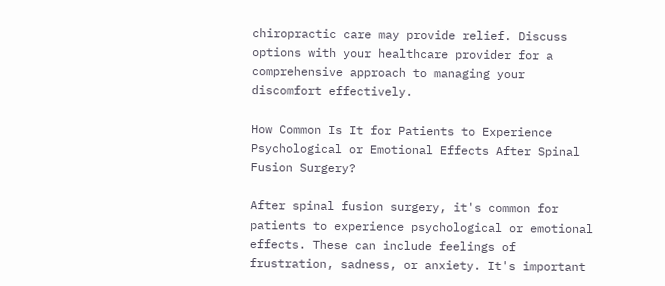chiropractic care may provide relief. Discuss options with your healthcare provider for a comprehensive approach to managing your discomfort effectively.

How Common Is It for Patients to Experience Psychological or Emotional Effects After Spinal Fusion Surgery?

After spinal fusion surgery, it's common for patients to experience psychological or emotional effects. These can include feelings of frustration, sadness, or anxiety. It's important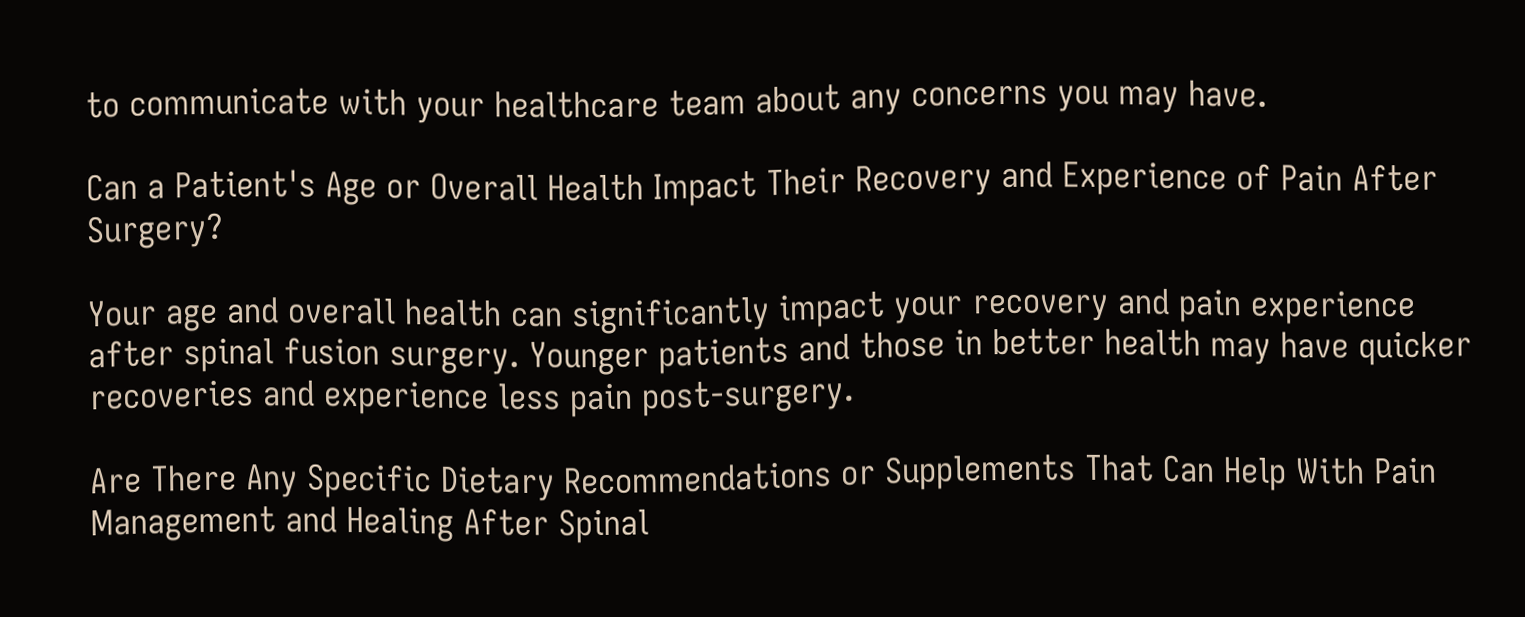to communicate with your healthcare team about any concerns you may have.

Can a Patient's Age or Overall Health Impact Their Recovery and Experience of Pain After Surgery?

Your age and overall health can significantly impact your recovery and pain experience after spinal fusion surgery. Younger patients and those in better health may have quicker recoveries and experience less pain post-surgery.

Are There Any Specific Dietary Recommendations or Supplements That Can Help With Pain Management and Healing After Spinal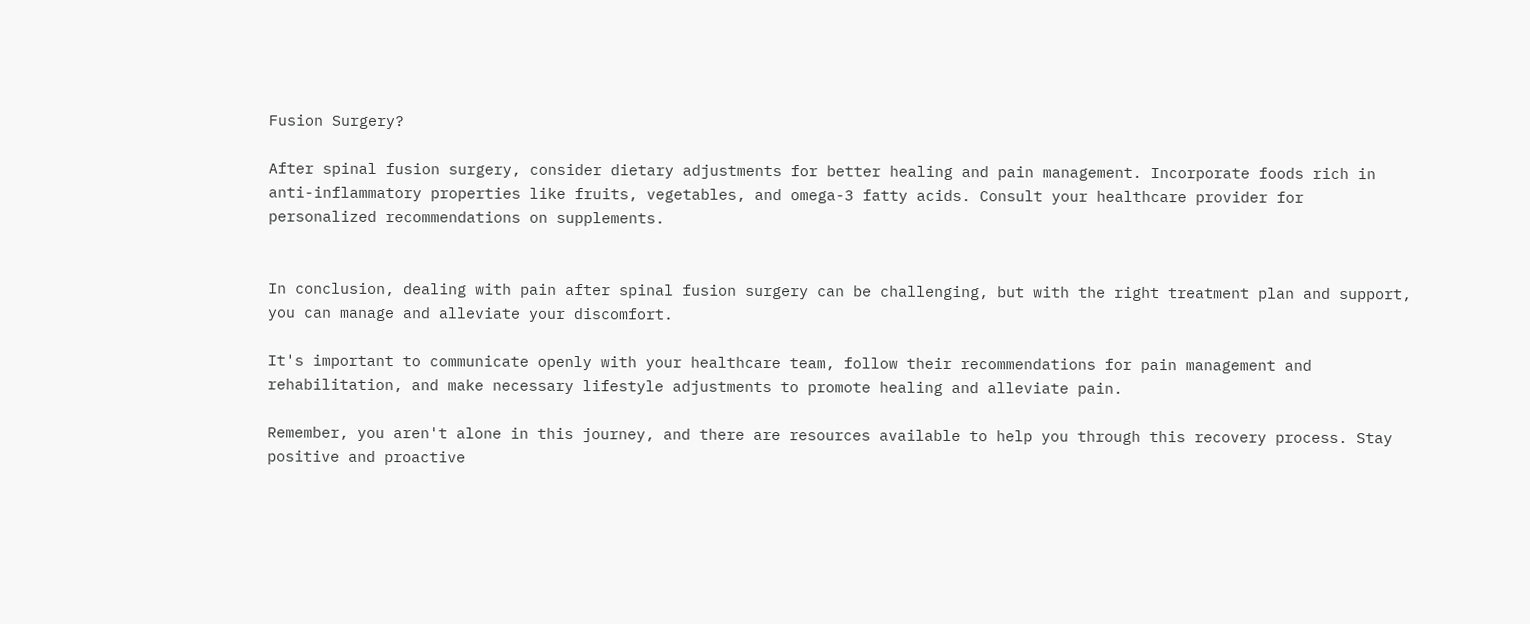Fusion Surgery?

After spinal fusion surgery, consider dietary adjustments for better healing and pain management. Incorporate foods rich in anti-inflammatory properties like fruits, vegetables, and omega-3 fatty acids. Consult your healthcare provider for personalized recommendations on supplements.


In conclusion, dealing with pain after spinal fusion surgery can be challenging, but with the right treatment plan and support, you can manage and alleviate your discomfort.

It's important to communicate openly with your healthcare team, follow their recommendations for pain management and rehabilitation, and make necessary lifestyle adjustments to promote healing and alleviate pain.

Remember, you aren't alone in this journey, and there are resources available to help you through this recovery process. Stay positive and proactive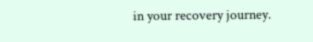in your recovery journey.